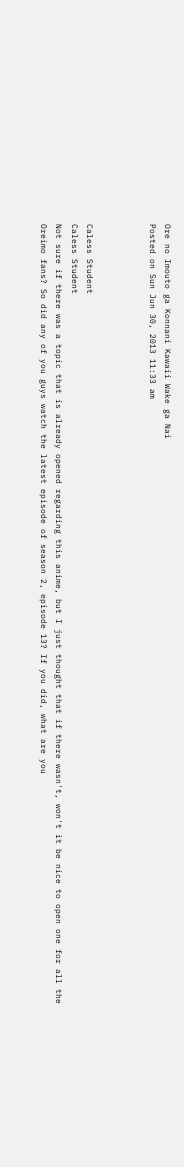Ore no Imouto ga Konnani Kawaii Wake ga Nai
Posted on Sun Jun 30, 2013 11:33 am



Caless Student
Caless Student
Not sure if there was a topic that is already opened regarding this anime, but I just thought that if there wasn't, won't it be nice to open one for all the Oreimo fans? So did any of you guys watch the latest episode of season 2, episode 13? If you did, what are you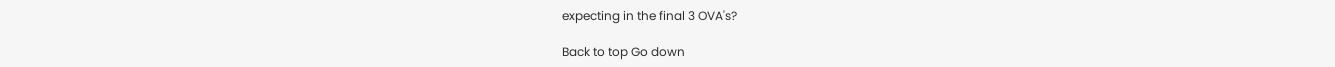expecting in the final 3 OVA's?

Back to top Go down